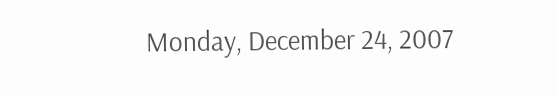Monday, December 24, 2007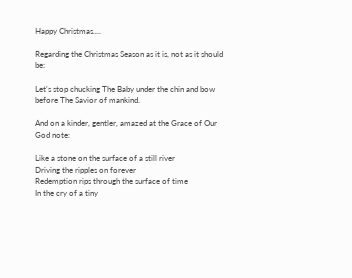Happy Christmas....

Regarding the Christmas Season as it is, not as it should be:

Let's stop chucking The Baby under the chin and bow before The Savior of mankind.

And on a kinder, gentler, amazed at the Grace of Our God note:

Like a stone on the surface of a still river
Driving the ripples on forever
Redemption rips through the surface of time
In the cry of a tiny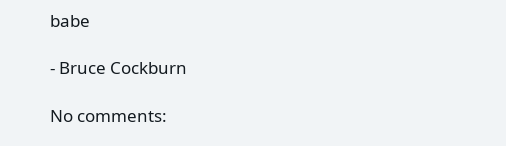babe

- Bruce Cockburn

No comments: